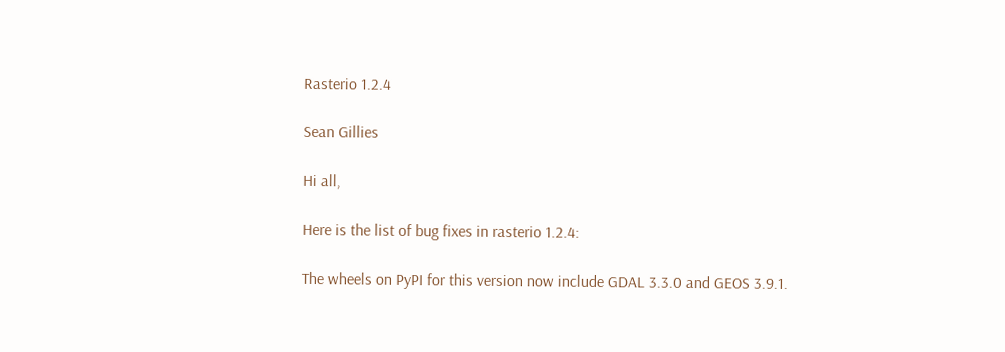Rasterio 1.2.4

Sean Gillies

Hi all,

Here is the list of bug fixes in rasterio 1.2.4:

The wheels on PyPI for this version now include GDAL 3.3.0 and GEOS 3.9.1.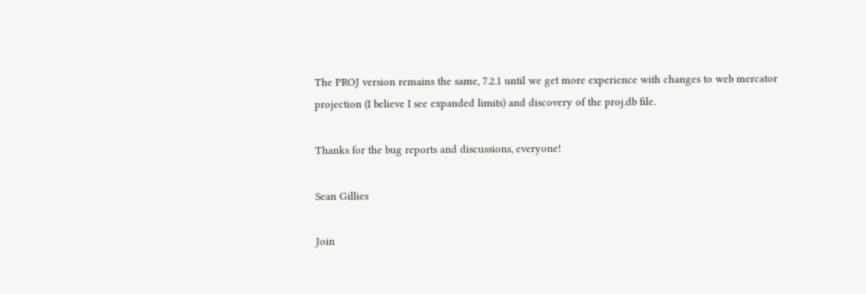The PROJ version remains the same, 7.2.1 until we get more experience with changes to web mercator projection (I believe I see expanded limits) and discovery of the proj.db file.

Thanks for the bug reports and discussions, everyone!

Sean Gillies

Join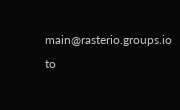main@rasterio.groups.io to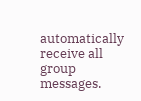automatically receive all group messages.